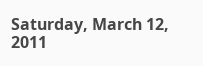Saturday, March 12, 2011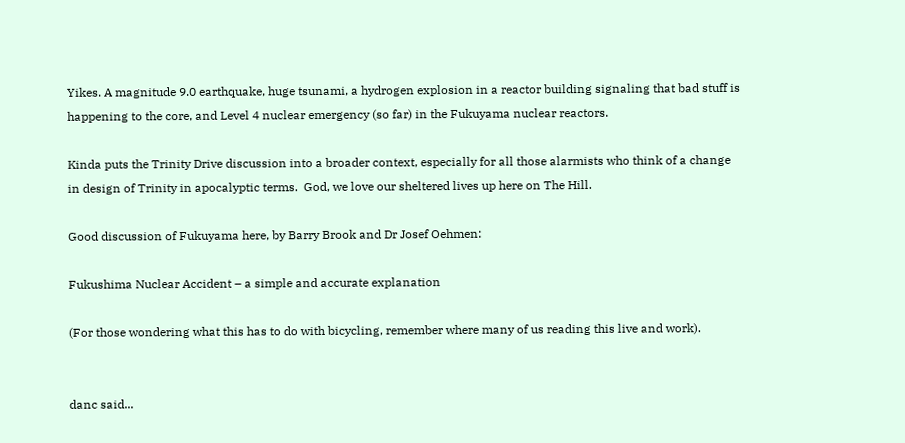Yikes. A magnitude 9.0 earthquake, huge tsunami, a hydrogen explosion in a reactor building signaling that bad stuff is happening to the core, and Level 4 nuclear emergency (so far) in the Fukuyama nuclear reactors.

Kinda puts the Trinity Drive discussion into a broader context, especially for all those alarmists who think of a change in design of Trinity in apocalyptic terms.  God, we love our sheltered lives up here on The Hill.

Good discussion of Fukuyama here, by Barry Brook and Dr Josef Oehmen:

Fukushima Nuclear Accident – a simple and accurate explanation

(For those wondering what this has to do with bicycling, remember where many of us reading this live and work).


danc said...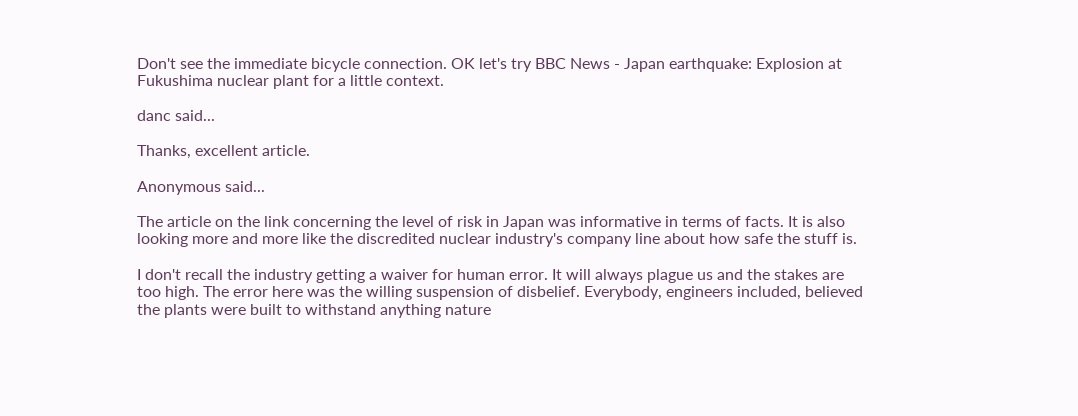Don't see the immediate bicycle connection. OK let's try BBC News - Japan earthquake: Explosion at Fukushima nuclear plant for a little context.

danc said...

Thanks, excellent article.

Anonymous said...

The article on the link concerning the level of risk in Japan was informative in terms of facts. It is also looking more and more like the discredited nuclear industry's company line about how safe the stuff is.

I don't recall the industry getting a waiver for human error. It will always plague us and the stakes are too high. The error here was the willing suspension of disbelief. Everybody, engineers included, believed the plants were built to withstand anything nature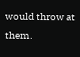would throw at them.